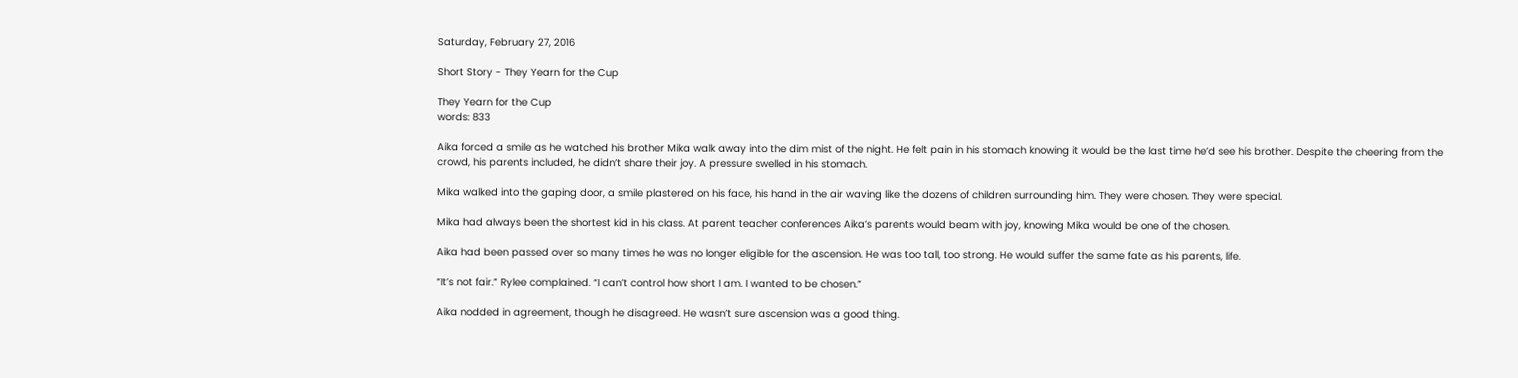Saturday, February 27, 2016

Short Story - They Yearn for the Cup

They Yearn for the Cup
words: 833

Aika forced a smile as he watched his brother Mika walk away into the dim mist of the night. He felt pain in his stomach knowing it would be the last time he’d see his brother. Despite the cheering from the crowd, his parents included, he didn’t share their joy. A pressure swelled in his stomach.

Mika walked into the gaping door, a smile plastered on his face, his hand in the air waving like the dozens of children surrounding him. They were chosen. They were special.

Mika had always been the shortest kid in his class. At parent teacher conferences Aika’s parents would beam with joy, knowing Mika would be one of the chosen.

Aika had been passed over so many times he was no longer eligible for the ascension. He was too tall, too strong. He would suffer the same fate as his parents, life.

“It’s not fair.” Rylee complained. “I can’t control how short I am. I wanted to be chosen.”

Aika nodded in agreement, though he disagreed. He wasn’t sure ascension was a good thing.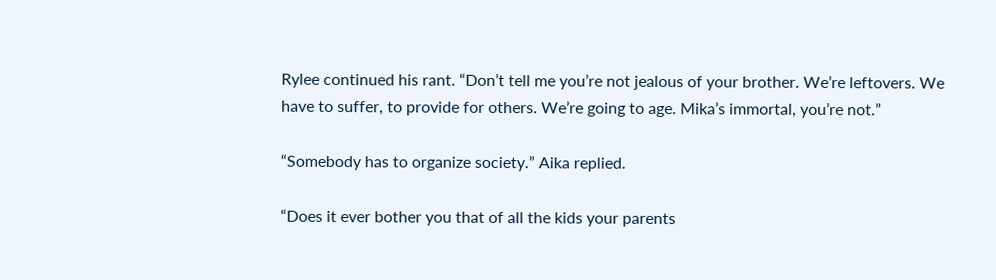Rylee continued his rant. “Don’t tell me you’re not jealous of your brother. We’re leftovers. We have to suffer, to provide for others. We’re going to age. Mika’s immortal, you’re not.”

“Somebody has to organize society.” Aika replied.

“Does it ever bother you that of all the kids your parents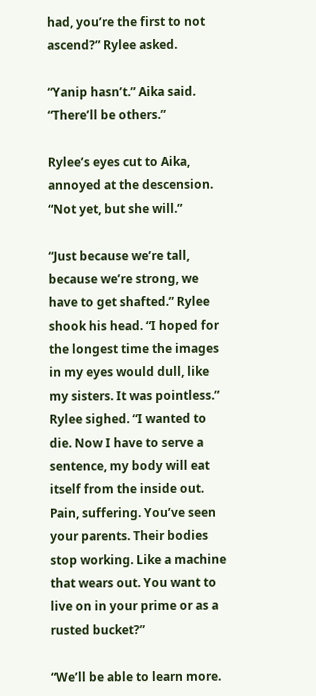had, you’re the first to not ascend?” Rylee asked.

“Yanip hasn’t.” Aika said. “There’ll be others.”

Rylee’s eyes cut to Aika, annoyed at the descension. “Not yet, but she will.”

“Just because we’re tall, because we’re strong, we have to get shafted.” Rylee shook his head. “I hoped for the longest time the images in my eyes would dull, like my sisters. It was pointless.” Rylee sighed. “I wanted to die. Now I have to serve a sentence, my body will eat itself from the inside out. Pain, suffering. You’ve seen your parents. Their bodies stop working. Like a machine that wears out. You want to live on in your prime or as a rusted bucket?”

“We’ll be able to learn more.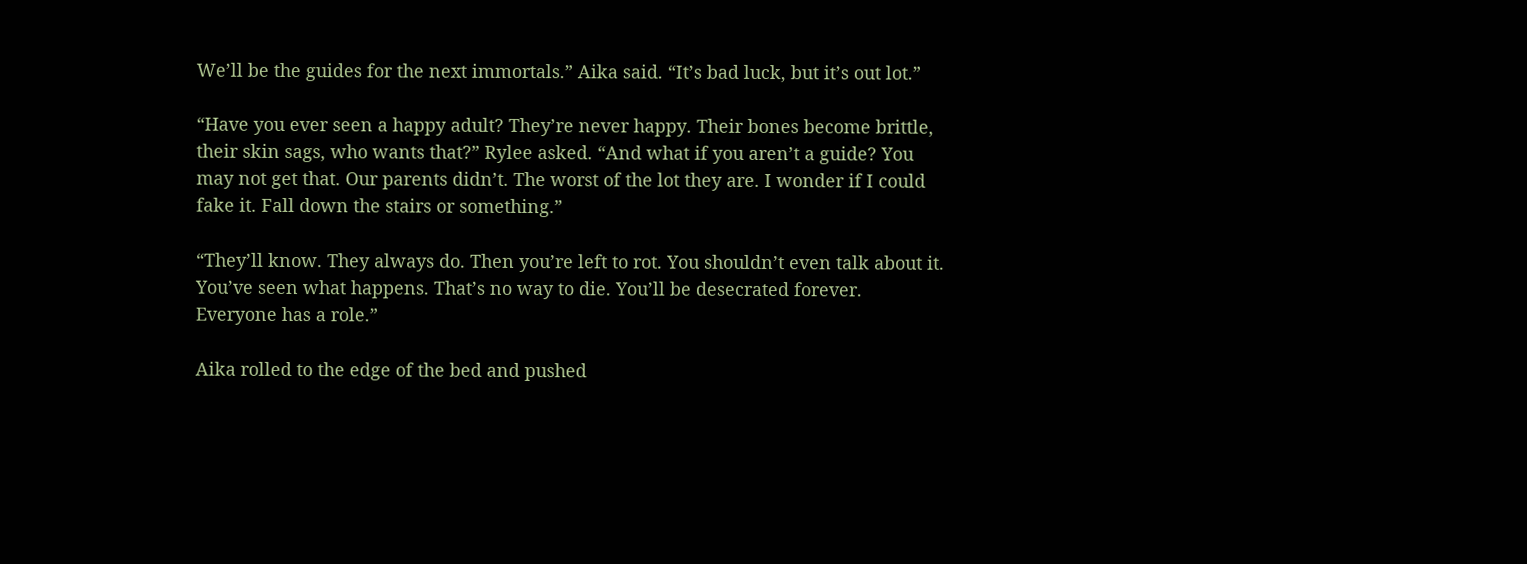We’ll be the guides for the next immortals.” Aika said. “It’s bad luck, but it’s out lot.”

“Have you ever seen a happy adult? They’re never happy. Their bones become brittle, their skin sags, who wants that?” Rylee asked. “And what if you aren’t a guide? You may not get that. Our parents didn’t. The worst of the lot they are. I wonder if I could fake it. Fall down the stairs or something.”

“They’ll know. They always do. Then you’re left to rot. You shouldn’t even talk about it. You’ve seen what happens. That’s no way to die. You’ll be desecrated forever. Everyone has a role.”

Aika rolled to the edge of the bed and pushed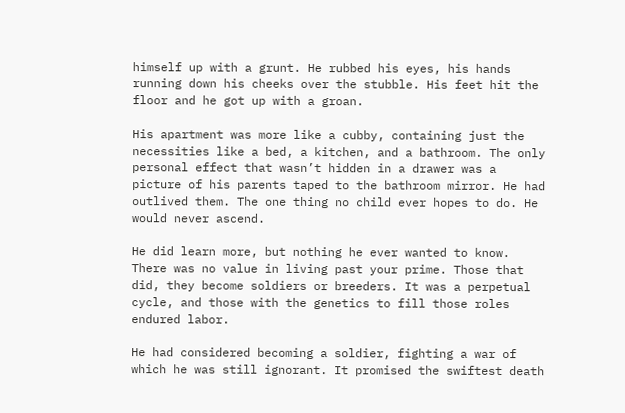himself up with a grunt. He rubbed his eyes, his hands running down his cheeks over the stubble. His feet hit the floor and he got up with a groan.

His apartment was more like a cubby, containing just the necessities like a bed, a kitchen, and a bathroom. The only personal effect that wasn’t hidden in a drawer was a picture of his parents taped to the bathroom mirror. He had outlived them. The one thing no child ever hopes to do. He would never ascend.

He did learn more, but nothing he ever wanted to know. There was no value in living past your prime. Those that did, they become soldiers or breeders. It was a perpetual cycle, and those with the genetics to fill those roles endured labor.

He had considered becoming a soldier, fighting a war of which he was still ignorant. It promised the swiftest death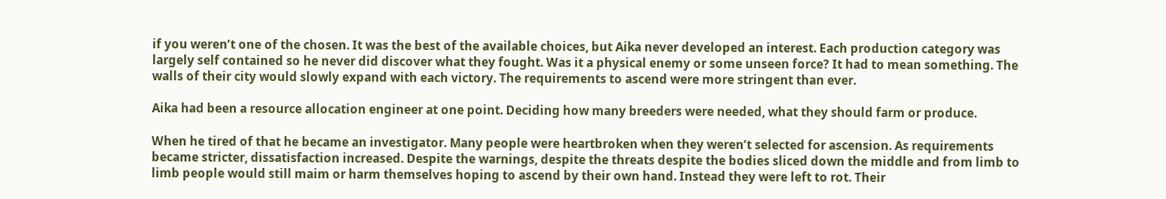if you weren’t one of the chosen. It was the best of the available choices, but Aika never developed an interest. Each production category was largely self contained so he never did discover what they fought. Was it a physical enemy or some unseen force? It had to mean something. The walls of their city would slowly expand with each victory. The requirements to ascend were more stringent than ever.

Aika had been a resource allocation engineer at one point. Deciding how many breeders were needed, what they should farm or produce.

When he tired of that he became an investigator. Many people were heartbroken when they weren’t selected for ascension. As requirements became stricter, dissatisfaction increased. Despite the warnings, despite the threats despite the bodies sliced down the middle and from limb to limb people would still maim or harm themselves hoping to ascend by their own hand. Instead they were left to rot. Their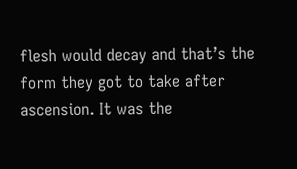flesh would decay and that’s the form they got to take after ascension. It was the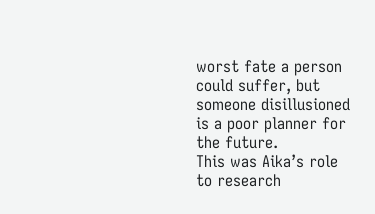worst fate a person could suffer, but someone disillusioned is a poor planner for the future.
This was Aika’s role to research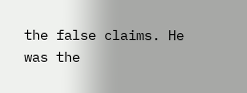the false claims. He was the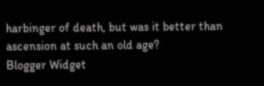harbinger of death, but was it better than ascension at such an old age?
Blogger Widget